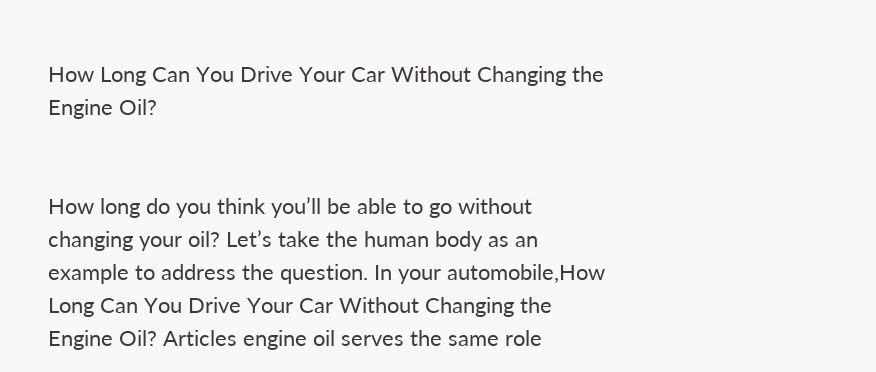How Long Can You Drive Your Car Without Changing the Engine Oil?


How long do you think you’ll be able to go without changing your oil? Let’s take the human body as an example to address the question. In your automobile,How Long Can You Drive Your Car Without Changing the Engine Oil? Articles engine oil serves the same role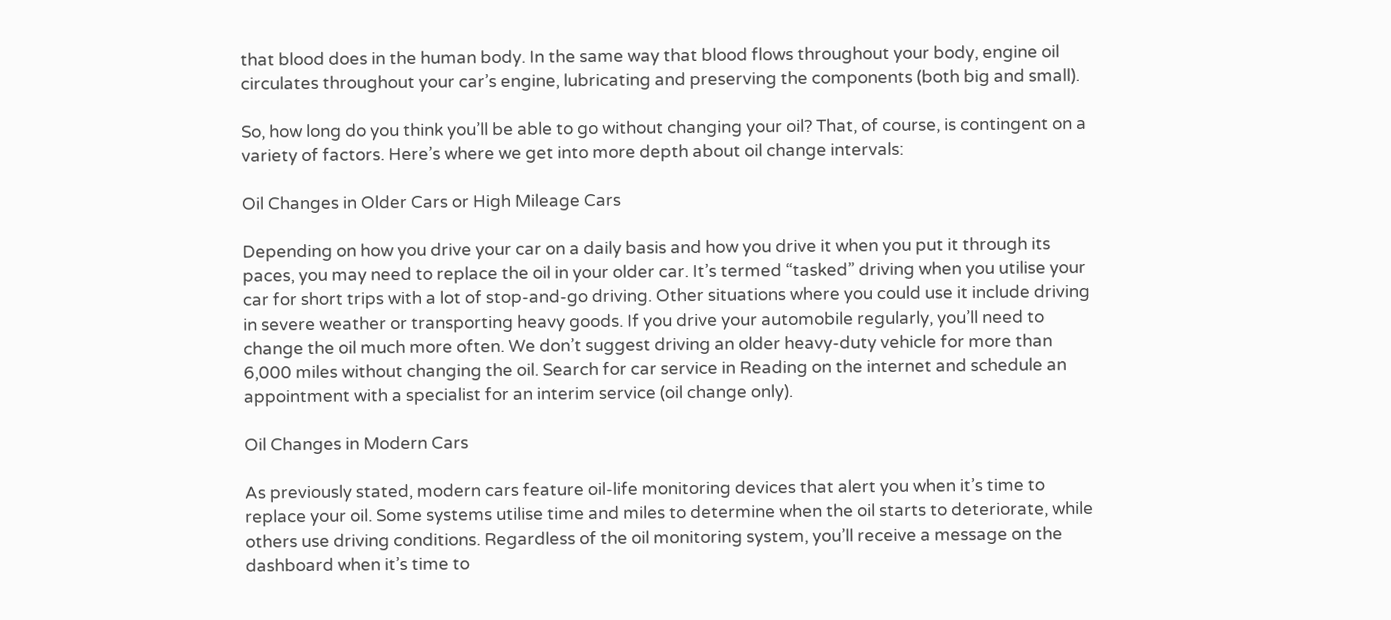that blood does in the human body. In the same way that blood flows throughout your body, engine oil circulates throughout your car’s engine, lubricating and preserving the components (both big and small).

So, how long do you think you’ll be able to go without changing your oil? That, of course, is contingent on a variety of factors. Here’s where we get into more depth about oil change intervals:

Oil Changes in Older Cars or High Mileage Cars

Depending on how you drive your car on a daily basis and how you drive it when you put it through its paces, you may need to replace the oil in your older car. It’s termed “tasked” driving when you utilise your car for short trips with a lot of stop-and-go driving. Other situations where you could use it include driving in severe weather or transporting heavy goods. If you drive your automobile regularly, you’ll need to change the oil much more often. We don’t suggest driving an older heavy-duty vehicle for more than 6,000 miles without changing the oil. Search for car service in Reading on the internet and schedule an appointment with a specialist for an interim service (oil change only).

Oil Changes in Modern Cars

As previously stated, modern cars feature oil-life monitoring devices that alert you when it’s time to replace your oil. Some systems utilise time and miles to determine when the oil starts to deteriorate, while others use driving conditions. Regardless of the oil monitoring system, you’ll receive a message on the dashboard when it’s time to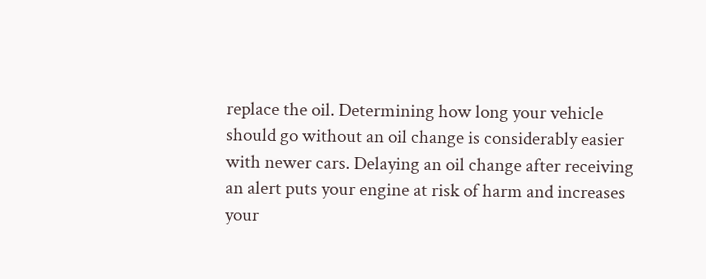replace the oil. Determining how long your vehicle should go without an oil change is considerably easier with newer cars. Delaying an oil change after receiving an alert puts your engine at risk of harm and increases your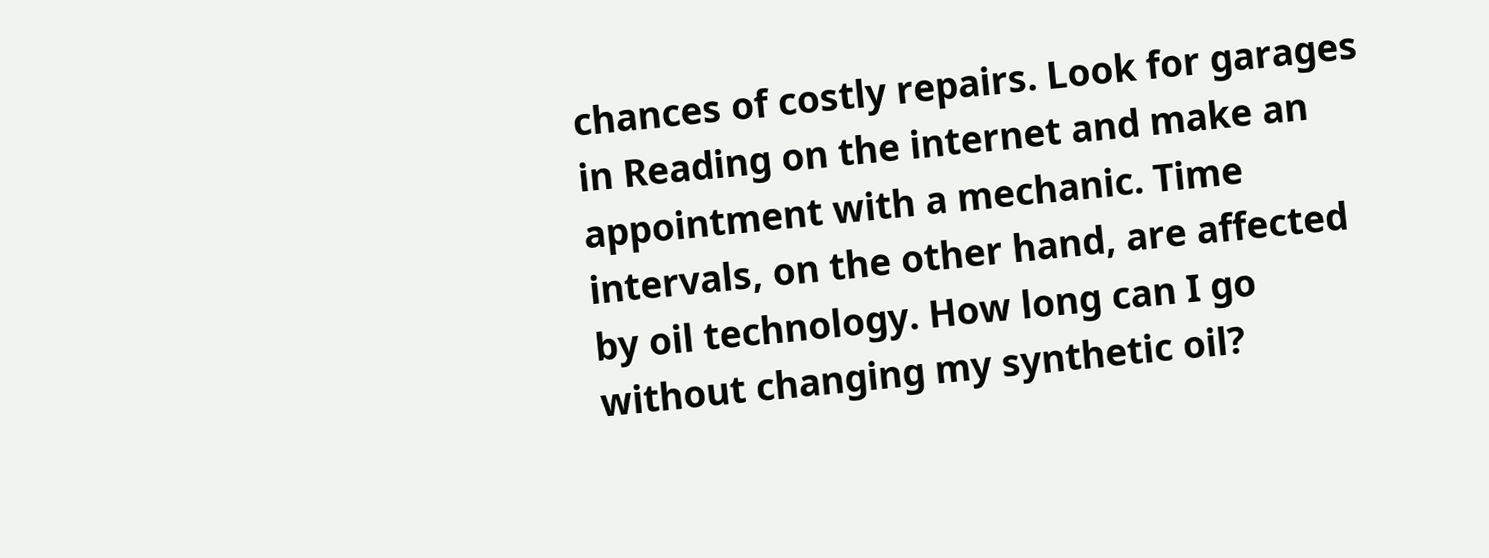chances of costly repairs. Look for garages in Reading on the internet and make an appointment with a mechanic. Time intervals, on the other hand, are affected by oil technology. How long can I go without changing my synthetic oil?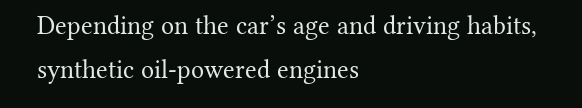Depending on the car’s age and driving habits, synthetic oil-powered engines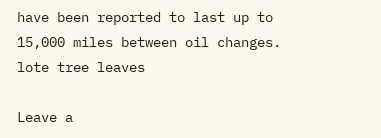have been reported to last up to 15,000 miles between oil changes. lote tree leaves

Leave a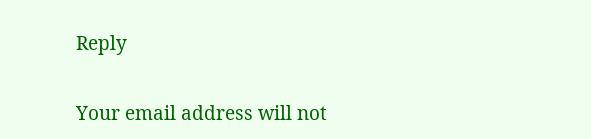Reply

Your email address will not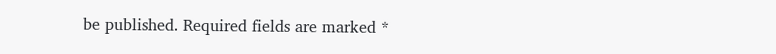be published. Required fields are marked *